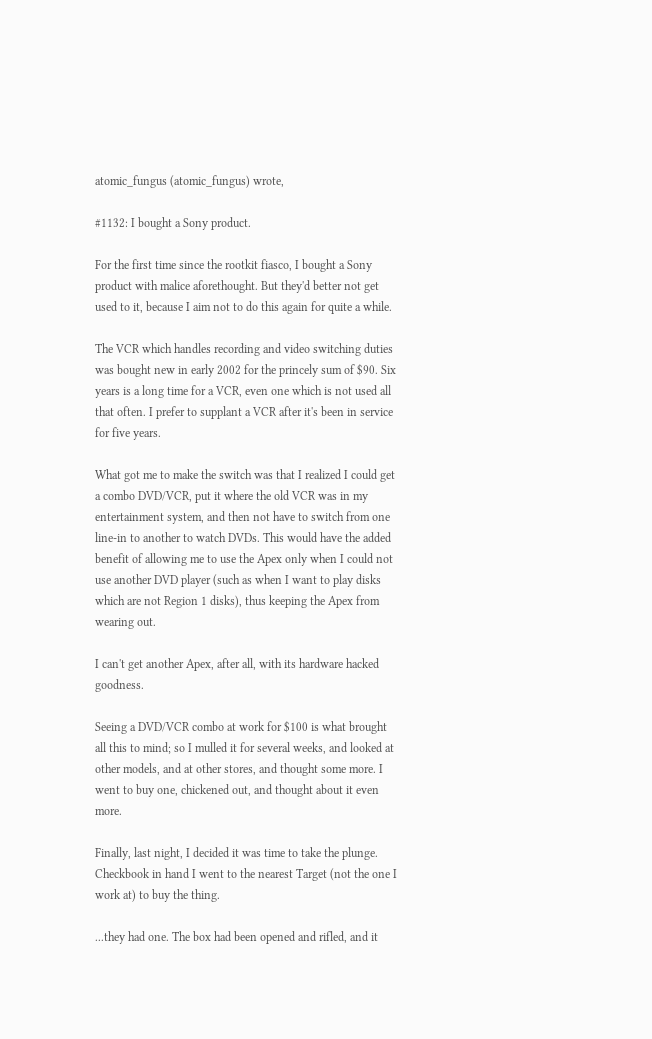atomic_fungus (atomic_fungus) wrote,

#1132: I bought a Sony product.

For the first time since the rootkit fiasco, I bought a Sony product with malice aforethought. But they'd better not get used to it, because I aim not to do this again for quite a while.

The VCR which handles recording and video switching duties was bought new in early 2002 for the princely sum of $90. Six years is a long time for a VCR, even one which is not used all that often. I prefer to supplant a VCR after it's been in service for five years.

What got me to make the switch was that I realized I could get a combo DVD/VCR, put it where the old VCR was in my entertainment system, and then not have to switch from one line-in to another to watch DVDs. This would have the added benefit of allowing me to use the Apex only when I could not use another DVD player (such as when I want to play disks which are not Region 1 disks), thus keeping the Apex from wearing out.

I can't get another Apex, after all, with its hardware hacked goodness.

Seeing a DVD/VCR combo at work for $100 is what brought all this to mind; so I mulled it for several weeks, and looked at other models, and at other stores, and thought some more. I went to buy one, chickened out, and thought about it even more.

Finally, last night, I decided it was time to take the plunge. Checkbook in hand I went to the nearest Target (not the one I work at) to buy the thing.

...they had one. The box had been opened and rifled, and it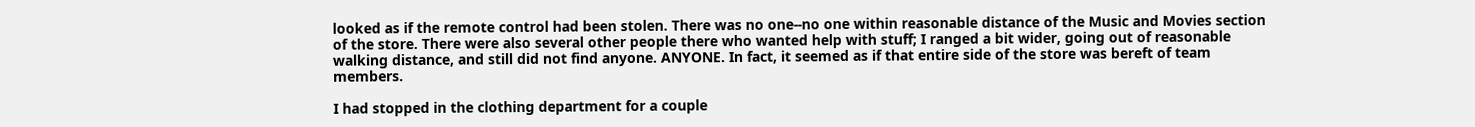looked as if the remote control had been stolen. There was no one--no one within reasonable distance of the Music and Movies section of the store. There were also several other people there who wanted help with stuff; I ranged a bit wider, going out of reasonable walking distance, and still did not find anyone. ANYONE. In fact, it seemed as if that entire side of the store was bereft of team members.

I had stopped in the clothing department for a couple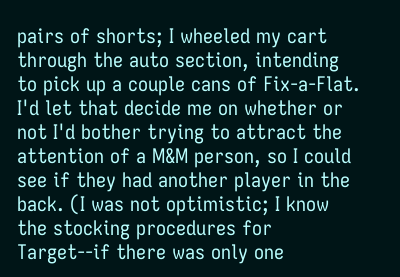pairs of shorts; I wheeled my cart through the auto section, intending to pick up a couple cans of Fix-a-Flat. I'd let that decide me on whether or not I'd bother trying to attract the attention of a M&M person, so I could see if they had another player in the back. (I was not optimistic; I know the stocking procedures for Target--if there was only one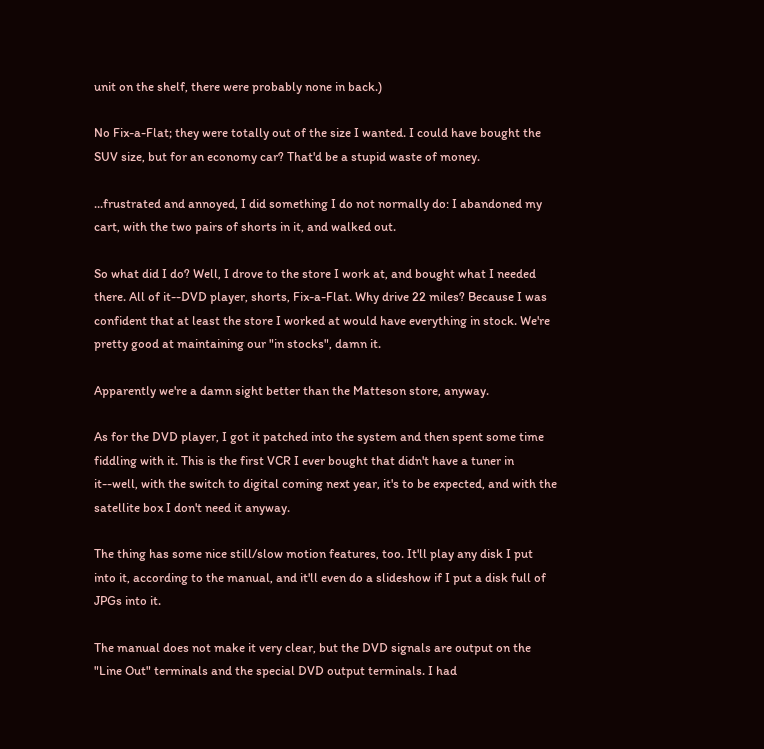unit on the shelf, there were probably none in back.)

No Fix-a-Flat; they were totally out of the size I wanted. I could have bought the SUV size, but for an economy car? That'd be a stupid waste of money.

...frustrated and annoyed, I did something I do not normally do: I abandoned my cart, with the two pairs of shorts in it, and walked out.

So what did I do? Well, I drove to the store I work at, and bought what I needed there. All of it--DVD player, shorts, Fix-a-Flat. Why drive 22 miles? Because I was confident that at least the store I worked at would have everything in stock. We're pretty good at maintaining our "in stocks", damn it.

Apparently we're a damn sight better than the Matteson store, anyway.

As for the DVD player, I got it patched into the system and then spent some time fiddling with it. This is the first VCR I ever bought that didn't have a tuner in it--well, with the switch to digital coming next year, it's to be expected, and with the satellite box I don't need it anyway.

The thing has some nice still/slow motion features, too. It'll play any disk I put into it, according to the manual, and it'll even do a slideshow if I put a disk full of JPGs into it.

The manual does not make it very clear, but the DVD signals are output on the "Line Out" terminals and the special DVD output terminals. I had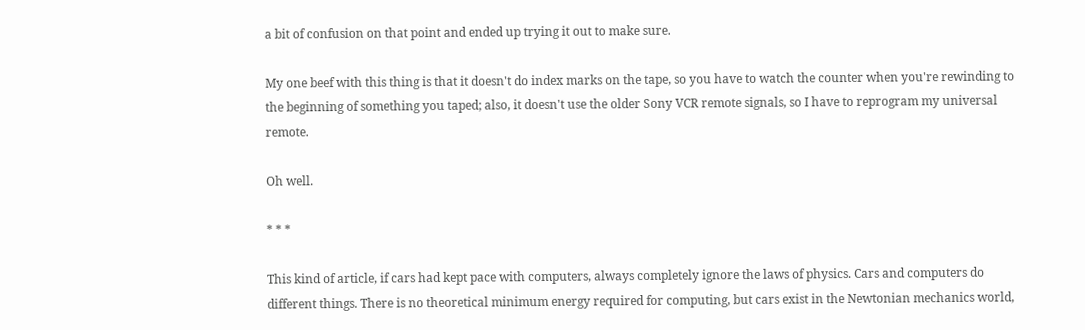a bit of confusion on that point and ended up trying it out to make sure.

My one beef with this thing is that it doesn't do index marks on the tape, so you have to watch the counter when you're rewinding to the beginning of something you taped; also, it doesn't use the older Sony VCR remote signals, so I have to reprogram my universal remote.

Oh well.

* * *

This kind of article, if cars had kept pace with computers, always completely ignore the laws of physics. Cars and computers do different things. There is no theoretical minimum energy required for computing, but cars exist in the Newtonian mechanics world,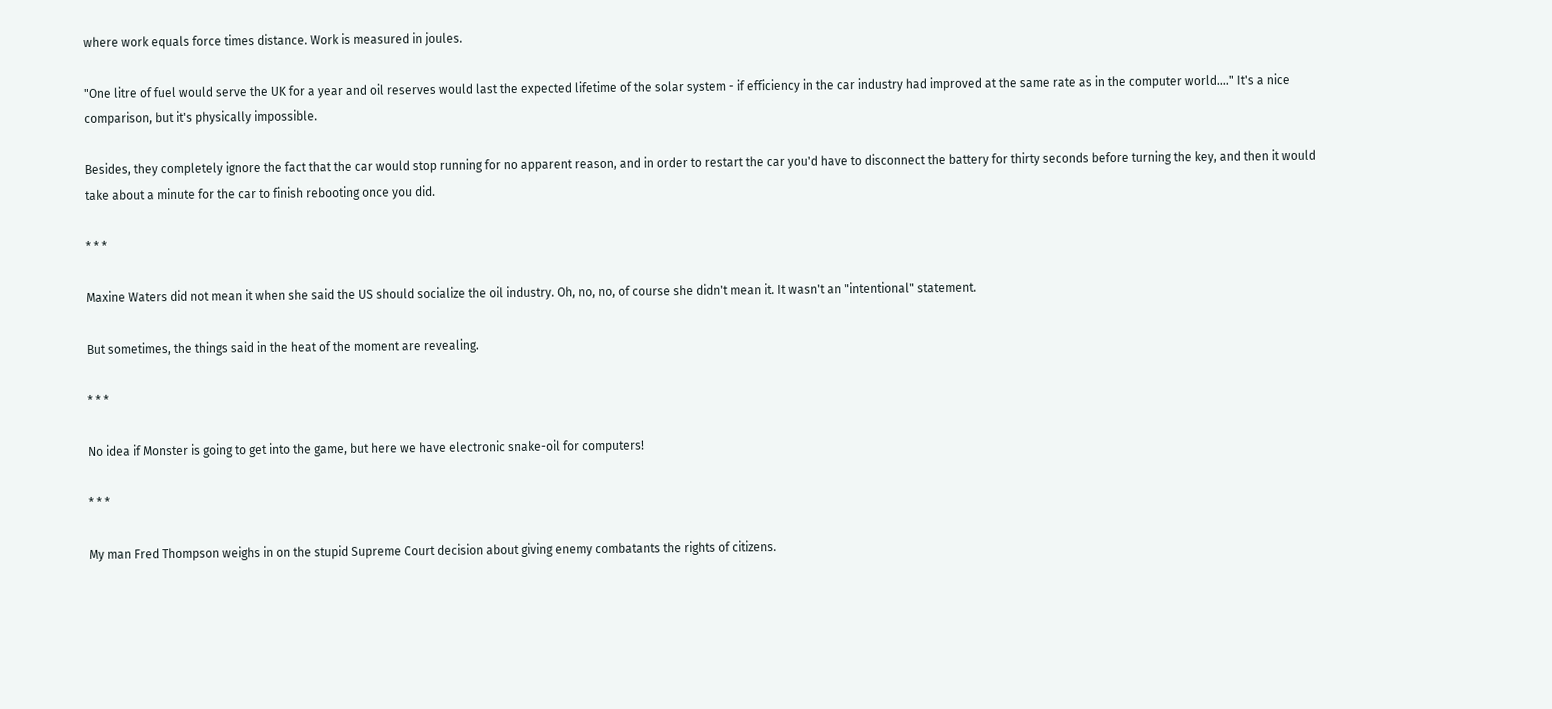where work equals force times distance. Work is measured in joules.

"One litre of fuel would serve the UK for a year and oil reserves would last the expected lifetime of the solar system - if efficiency in the car industry had improved at the same rate as in the computer world...." It's a nice comparison, but it's physically impossible.

Besides, they completely ignore the fact that the car would stop running for no apparent reason, and in order to restart the car you'd have to disconnect the battery for thirty seconds before turning the key, and then it would take about a minute for the car to finish rebooting once you did.

* * *

Maxine Waters did not mean it when she said the US should socialize the oil industry. Oh, no, no, of course she didn't mean it. It wasn't an "intentional" statement.

But sometimes, the things said in the heat of the moment are revealing.

* * *

No idea if Monster is going to get into the game, but here we have electronic snake-oil for computers!

* * *

My man Fred Thompson weighs in on the stupid Supreme Court decision about giving enemy combatants the rights of citizens.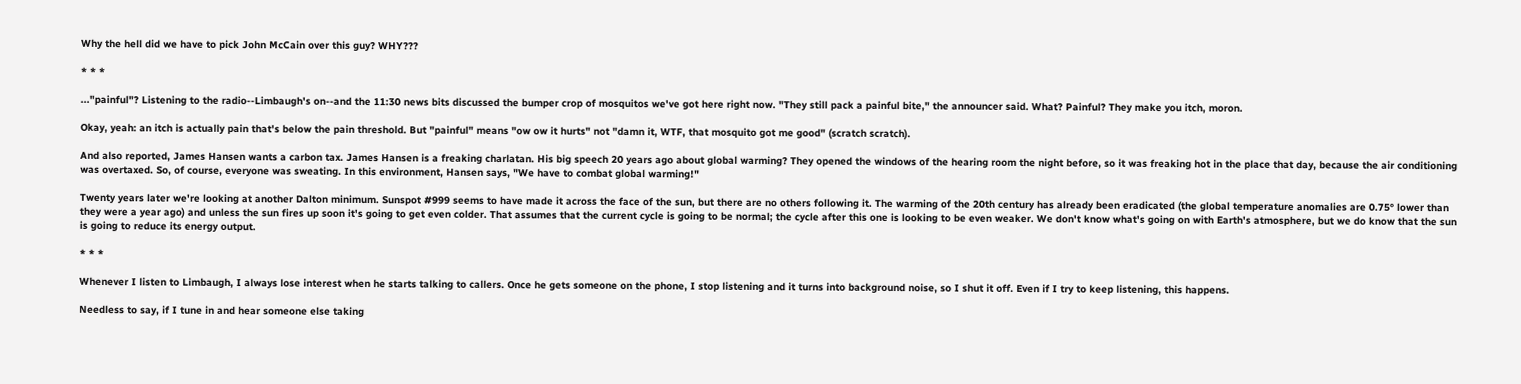Why the hell did we have to pick John McCain over this guy? WHY???

* * *

..."painful"? Listening to the radio--Limbaugh's on--and the 11:30 news bits discussed the bumper crop of mosquitos we've got here right now. "They still pack a painful bite," the announcer said. What? Painful? They make you itch, moron.

Okay, yeah: an itch is actually pain that's below the pain threshold. But "painful" means "ow ow it hurts" not "damn it, WTF, that mosquito got me good" (scratch scratch).

And also reported, James Hansen wants a carbon tax. James Hansen is a freaking charlatan. His big speech 20 years ago about global warming? They opened the windows of the hearing room the night before, so it was freaking hot in the place that day, because the air conditioning was overtaxed. So, of course, everyone was sweating. In this environment, Hansen says, "We have to combat global warming!"

Twenty years later we're looking at another Dalton minimum. Sunspot #999 seems to have made it across the face of the sun, but there are no others following it. The warming of the 20th century has already been eradicated (the global temperature anomalies are 0.75° lower than they were a year ago) and unless the sun fires up soon it's going to get even colder. That assumes that the current cycle is going to be normal; the cycle after this one is looking to be even weaker. We don't know what's going on with Earth's atmosphere, but we do know that the sun is going to reduce its energy output.

* * *

Whenever I listen to Limbaugh, I always lose interest when he starts talking to callers. Once he gets someone on the phone, I stop listening and it turns into background noise, so I shut it off. Even if I try to keep listening, this happens.

Needless to say, if I tune in and hear someone else taking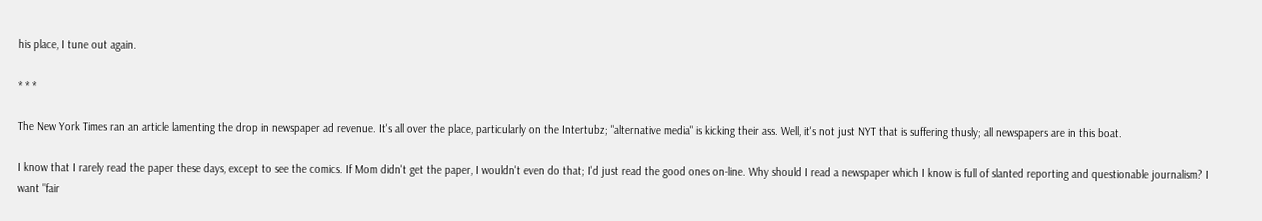his place, I tune out again.

* * *

The New York Times ran an article lamenting the drop in newspaper ad revenue. It's all over the place, particularly on the Intertubz; "alternative media" is kicking their ass. Well, it's not just NYT that is suffering thusly; all newspapers are in this boat.

I know that I rarely read the paper these days, except to see the comics. If Mom didn't get the paper, I wouldn't even do that; I'd just read the good ones on-line. Why should I read a newspaper which I know is full of slanted reporting and questionable journalism? I want "fair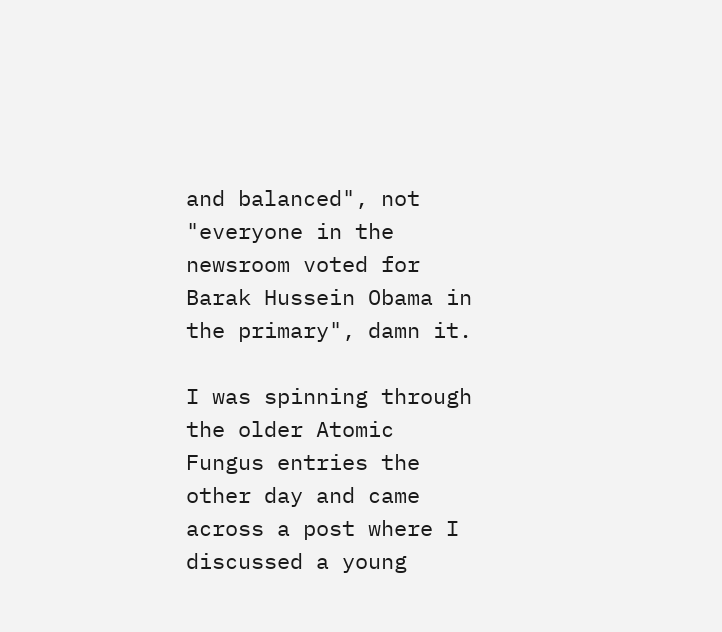and balanced", not "everyone in the newsroom voted for Barak Hussein Obama in the primary", damn it.

I was spinning through the older Atomic Fungus entries the other day and came across a post where I discussed a young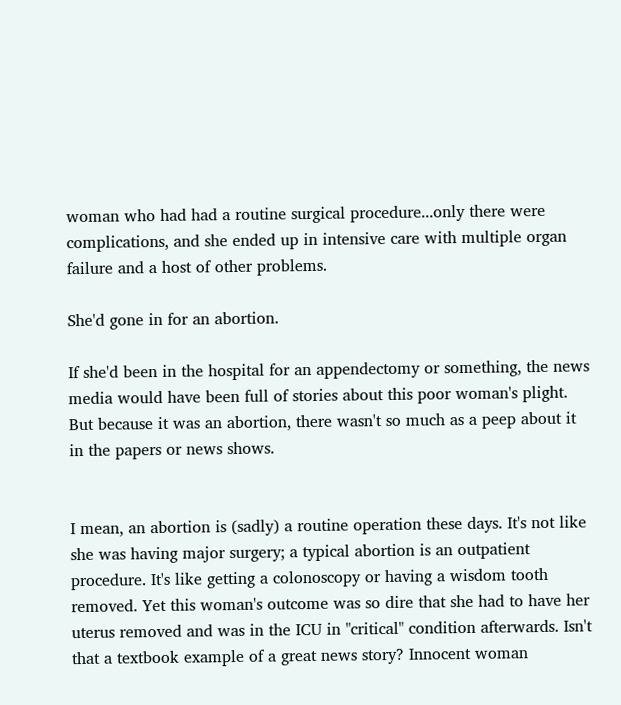woman who had had a routine surgical procedure...only there were complications, and she ended up in intensive care with multiple organ failure and a host of other problems.

She'd gone in for an abortion.

If she'd been in the hospital for an appendectomy or something, the news media would have been full of stories about this poor woman's plight. But because it was an abortion, there wasn't so much as a peep about it in the papers or news shows.


I mean, an abortion is (sadly) a routine operation these days. It's not like she was having major surgery; a typical abortion is an outpatient procedure. It's like getting a colonoscopy or having a wisdom tooth removed. Yet this woman's outcome was so dire that she had to have her uterus removed and was in the ICU in "critical" condition afterwards. Isn't that a textbook example of a great news story? Innocent woman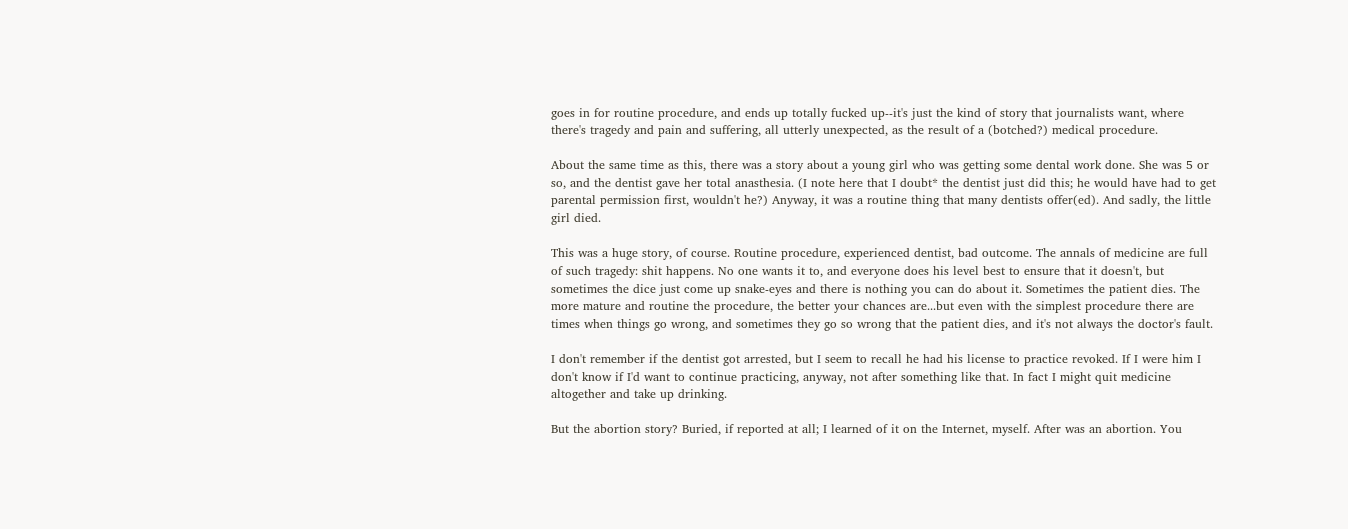goes in for routine procedure, and ends up totally fucked up--it's just the kind of story that journalists want, where there's tragedy and pain and suffering, all utterly unexpected, as the result of a (botched?) medical procedure.

About the same time as this, there was a story about a young girl who was getting some dental work done. She was 5 or so, and the dentist gave her total anasthesia. (I note here that I doubt* the dentist just did this; he would have had to get parental permission first, wouldn't he?) Anyway, it was a routine thing that many dentists offer(ed). And sadly, the little girl died.

This was a huge story, of course. Routine procedure, experienced dentist, bad outcome. The annals of medicine are full of such tragedy: shit happens. No one wants it to, and everyone does his level best to ensure that it doesn't, but sometimes the dice just come up snake-eyes and there is nothing you can do about it. Sometimes the patient dies. The more mature and routine the procedure, the better your chances are...but even with the simplest procedure there are times when things go wrong, and sometimes they go so wrong that the patient dies, and it's not always the doctor's fault.

I don't remember if the dentist got arrested, but I seem to recall he had his license to practice revoked. If I were him I don't know if I'd want to continue practicing, anyway, not after something like that. In fact I might quit medicine altogether and take up drinking.

But the abortion story? Buried, if reported at all; I learned of it on the Internet, myself. After was an abortion. You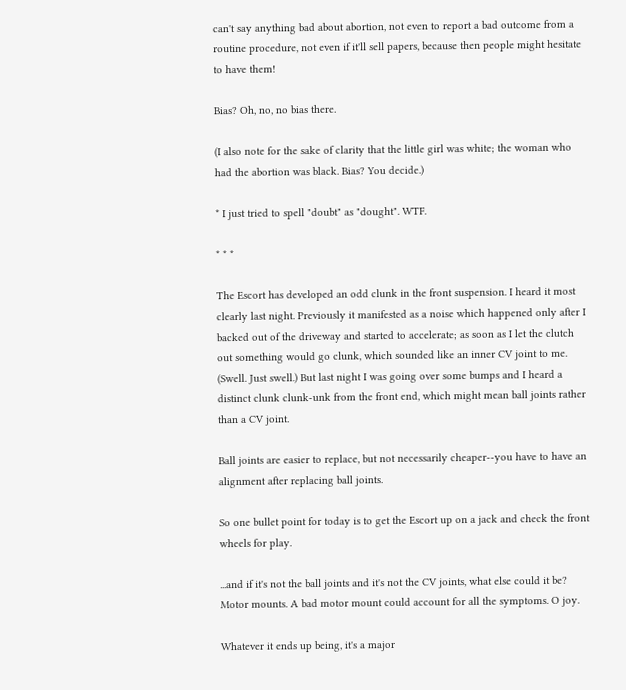can't say anything bad about abortion, not even to report a bad outcome from a routine procedure, not even if it'll sell papers, because then people might hesitate to have them!

Bias? Oh, no, no bias there.

(I also note for the sake of clarity that the little girl was white; the woman who had the abortion was black. Bias? You decide.)

* I just tried to spell "doubt" as "dought". WTF.

* * *

The Escort has developed an odd clunk in the front suspension. I heard it most clearly last night. Previously it manifested as a noise which happened only after I backed out of the driveway and started to accelerate; as soon as I let the clutch out something would go clunk, which sounded like an inner CV joint to me. (Swell. Just swell.) But last night I was going over some bumps and I heard a distinct clunk clunk-unk from the front end, which might mean ball joints rather than a CV joint.

Ball joints are easier to replace, but not necessarily cheaper--you have to have an alignment after replacing ball joints.

So one bullet point for today is to get the Escort up on a jack and check the front wheels for play.

...and if it's not the ball joints and it's not the CV joints, what else could it be? Motor mounts. A bad motor mount could account for all the symptoms. O joy.

Whatever it ends up being, it's a major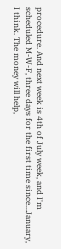procedure. And next week is 4th of July week, and I'm scheduled M-W-F, three days for the first time since...January, I think. The money will help,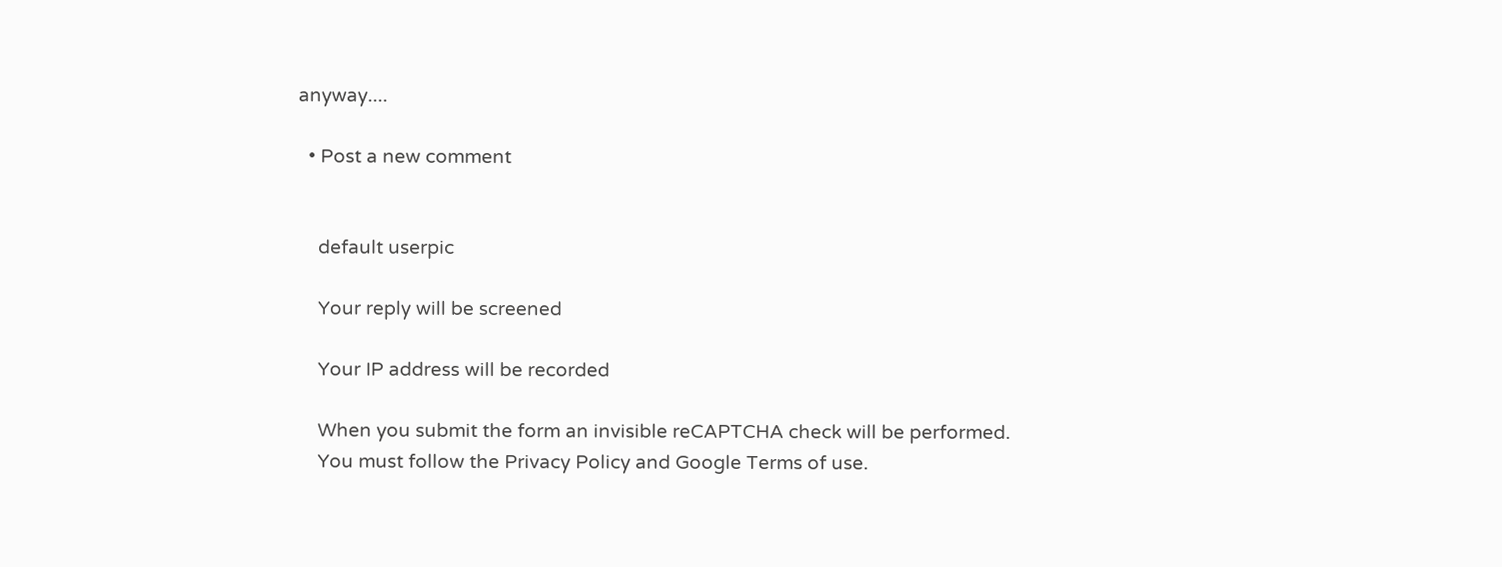anyway....

  • Post a new comment


    default userpic

    Your reply will be screened

    Your IP address will be recorded

    When you submit the form an invisible reCAPTCHA check will be performed.
    You must follow the Privacy Policy and Google Terms of use.